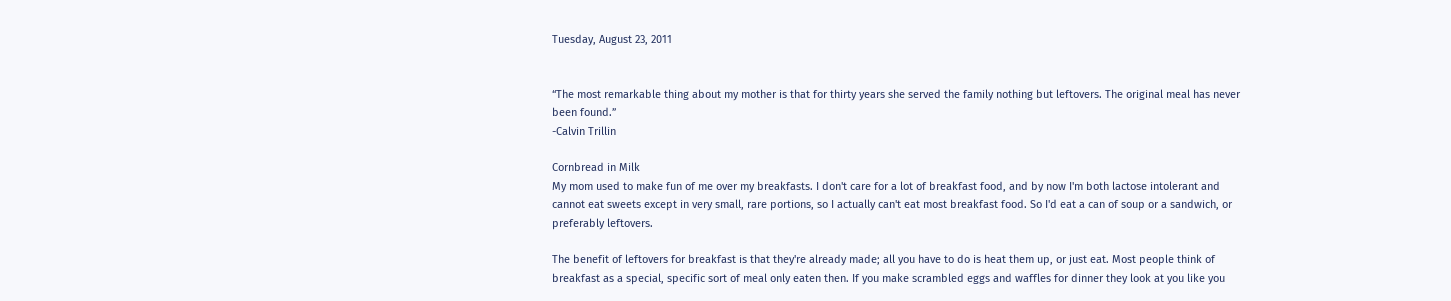Tuesday, August 23, 2011


“The most remarkable thing about my mother is that for thirty years she served the family nothing but leftovers. The original meal has never been found.”
-Calvin Trillin

Cornbread in Milk
My mom used to make fun of me over my breakfasts. I don't care for a lot of breakfast food, and by now I'm both lactose intolerant and cannot eat sweets except in very small, rare portions, so I actually can't eat most breakfast food. So I'd eat a can of soup or a sandwich, or preferably leftovers.

The benefit of leftovers for breakfast is that they're already made; all you have to do is heat them up, or just eat. Most people think of breakfast as a special, specific sort of meal only eaten then. If you make scrambled eggs and waffles for dinner they look at you like you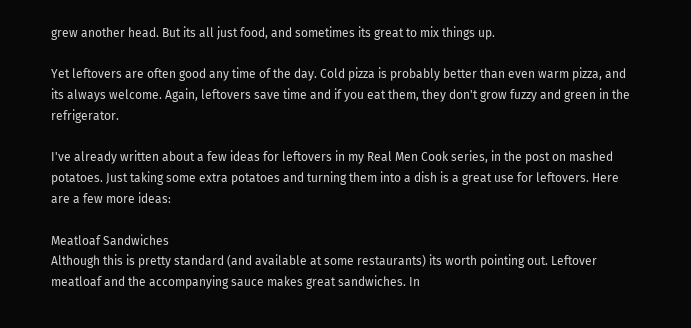grew another head. But its all just food, and sometimes its great to mix things up.

Yet leftovers are often good any time of the day. Cold pizza is probably better than even warm pizza, and its always welcome. Again, leftovers save time and if you eat them, they don't grow fuzzy and green in the refrigerator.

I've already written about a few ideas for leftovers in my Real Men Cook series, in the post on mashed potatoes. Just taking some extra potatoes and turning them into a dish is a great use for leftovers. Here are a few more ideas:

Meatloaf Sandwiches
Although this is pretty standard (and available at some restaurants) its worth pointing out. Leftover meatloaf and the accompanying sauce makes great sandwiches. In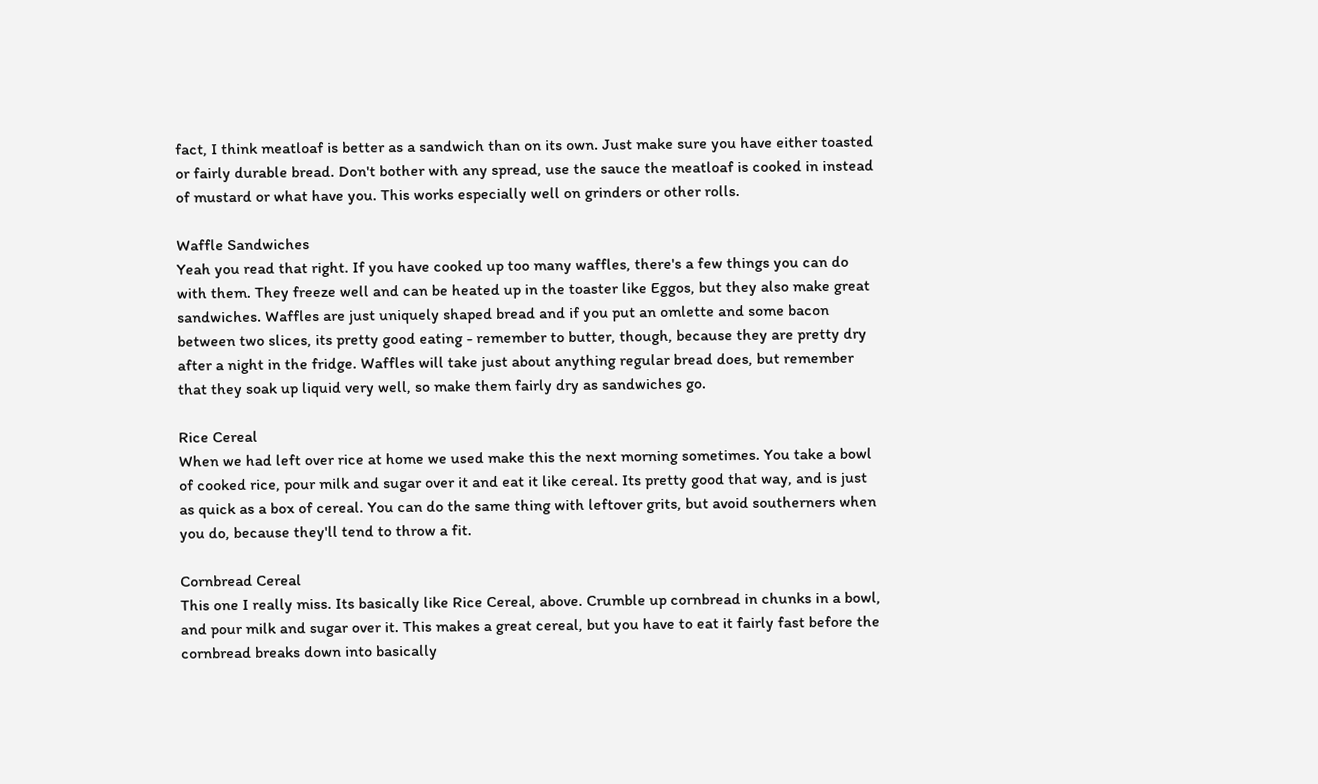fact, I think meatloaf is better as a sandwich than on its own. Just make sure you have either toasted or fairly durable bread. Don't bother with any spread, use the sauce the meatloaf is cooked in instead of mustard or what have you. This works especially well on grinders or other rolls.

Waffle Sandwiches
Yeah you read that right. If you have cooked up too many waffles, there's a few things you can do with them. They freeze well and can be heated up in the toaster like Eggos, but they also make great sandwiches. Waffles are just uniquely shaped bread and if you put an omlette and some bacon between two slices, its pretty good eating - remember to butter, though, because they are pretty dry after a night in the fridge. Waffles will take just about anything regular bread does, but remember that they soak up liquid very well, so make them fairly dry as sandwiches go.

Rice Cereal
When we had left over rice at home we used make this the next morning sometimes. You take a bowl of cooked rice, pour milk and sugar over it and eat it like cereal. Its pretty good that way, and is just as quick as a box of cereal. You can do the same thing with leftover grits, but avoid southerners when you do, because they'll tend to throw a fit.

Cornbread Cereal
This one I really miss. Its basically like Rice Cereal, above. Crumble up cornbread in chunks in a bowl, and pour milk and sugar over it. This makes a great cereal, but you have to eat it fairly fast before the cornbread breaks down into basically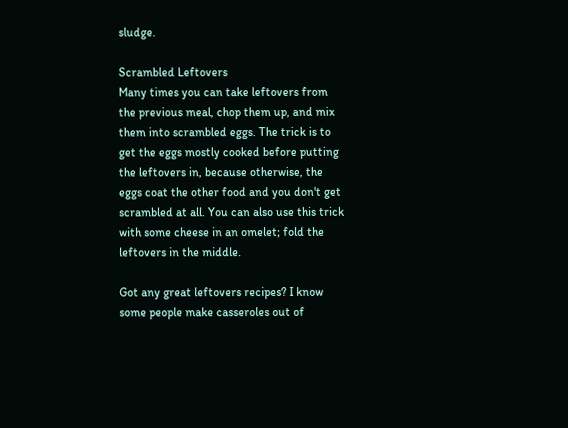sludge.

Scrambled Leftovers
Many times you can take leftovers from the previous meal, chop them up, and mix them into scrambled eggs. The trick is to get the eggs mostly cooked before putting the leftovers in, because otherwise, the eggs coat the other food and you don't get scrambled at all. You can also use this trick with some cheese in an omelet; fold the leftovers in the middle.

Got any great leftovers recipes? I know some people make casseroles out of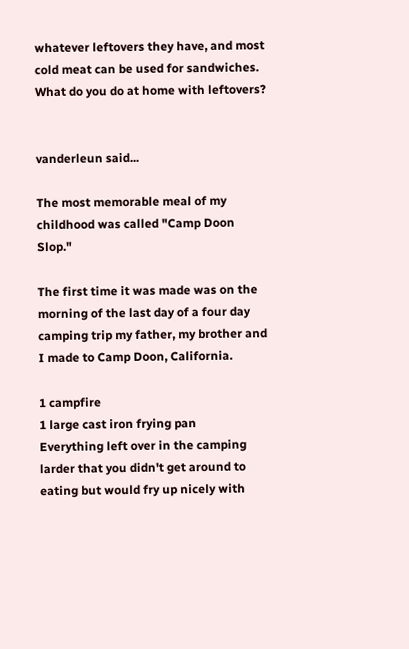whatever leftovers they have, and most cold meat can be used for sandwiches. What do you do at home with leftovers?


vanderleun said...

The most memorable meal of my childhood was called "Camp Doon Slop."

The first time it was made was on the morning of the last day of a four day camping trip my father, my brother and I made to Camp Doon, California.

1 campfire
1 large cast iron frying pan
Everything left over in the camping larder that you didn't get around to eating but would fry up nicely with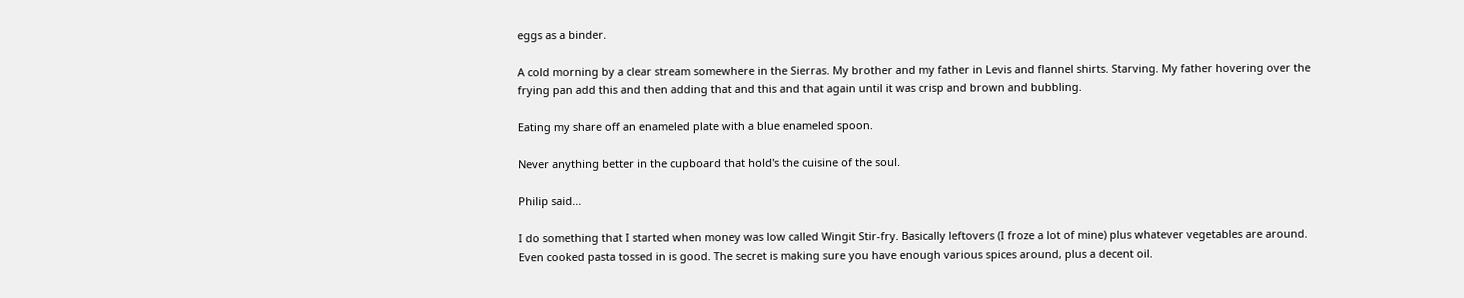eggs as a binder.

A cold morning by a clear stream somewhere in the Sierras. My brother and my father in Levis and flannel shirts. Starving. My father hovering over the frying pan add this and then adding that and this and that again until it was crisp and brown and bubbling.

Eating my share off an enameled plate with a blue enameled spoon.

Never anything better in the cupboard that hold's the cuisine of the soul.

Philip said...

I do something that I started when money was low called Wingit Stir-fry. Basically leftovers (I froze a lot of mine) plus whatever vegetables are around. Even cooked pasta tossed in is good. The secret is making sure you have enough various spices around, plus a decent oil.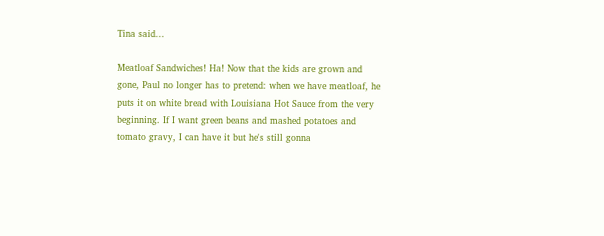Tina said...

Meatloaf Sandwiches! Ha! Now that the kids are grown and gone, Paul no longer has to pretend: when we have meatloaf, he puts it on white bread with Louisiana Hot Sauce from the very beginning. If I want green beans and mashed potatoes and tomato gravy, I can have it but he's still gonna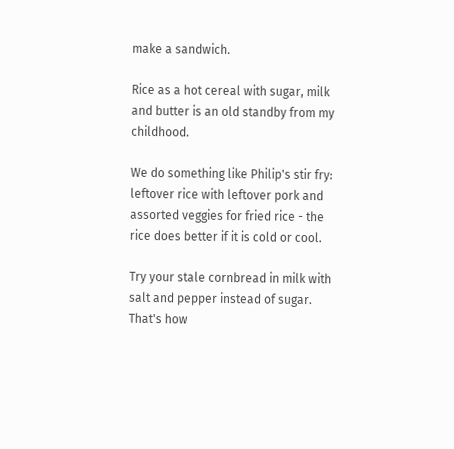make a sandwich.

Rice as a hot cereal with sugar, milk and butter is an old standby from my childhood.

We do something like Philip's stir fry: leftover rice with leftover pork and assorted veggies for fried rice - the rice does better if it is cold or cool.

Try your stale cornbread in milk with salt and pepper instead of sugar. That's how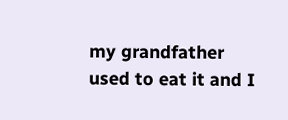my grandfather used to eat it and I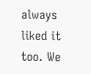always liked it too. We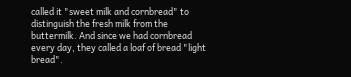called it "sweet milk and cornbread" to distinguish the fresh milk from the buttermilk. And since we had cornbread every day, they called a loaf of bread "light bread".